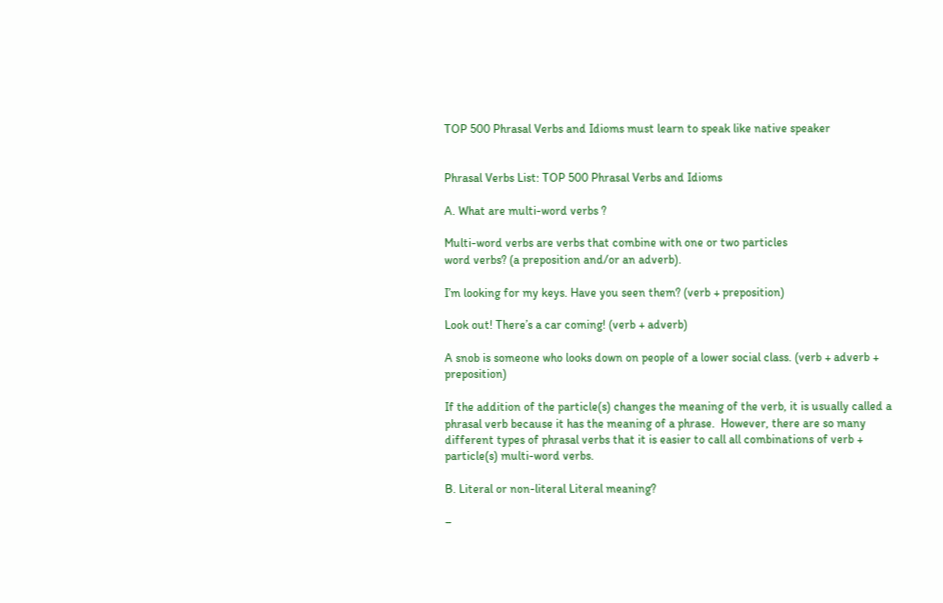TOP 500 Phrasal Verbs and Idioms must learn to speak like native speaker


Phrasal Verbs List: TOP 500 Phrasal Verbs and Idioms

A. What are multi-word verbs ?

Multi-word verbs are verbs that combine with one or two particles
word verbs? (a preposition and/or an adverb).

I’m looking for my keys. Have you seen them? (verb + preposition)

Look out! There’s a car coming! (verb + adverb)

A snob is someone who looks down on people of a lower social class. (verb + adverb + preposition)

If the addition of the particle(s) changes the meaning of the verb, it is usually called a phrasal verb because it has the meaning of a phrase.  However, there are so many different types of phrasal verbs that it is easier to call all combinations of verb + particle(s) multi-word verbs.

B. Literal or non-literal Literal meaning?

–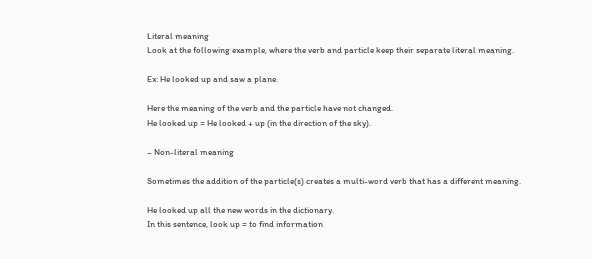Literal meaning
Look at the following example, where the verb and particle keep their separate literal meaning.

Ex: He looked up and saw a plane.

Here the meaning of the verb and the particle have not changed.
He looked up = He looked + up (in the direction of the sky).

– Non-literal meaning

Sometimes the addition of the particle(s) creates a multi-word verb that has a different meaning.

He looked up all the new words in the dictionary.
In this sentence, look up = to find information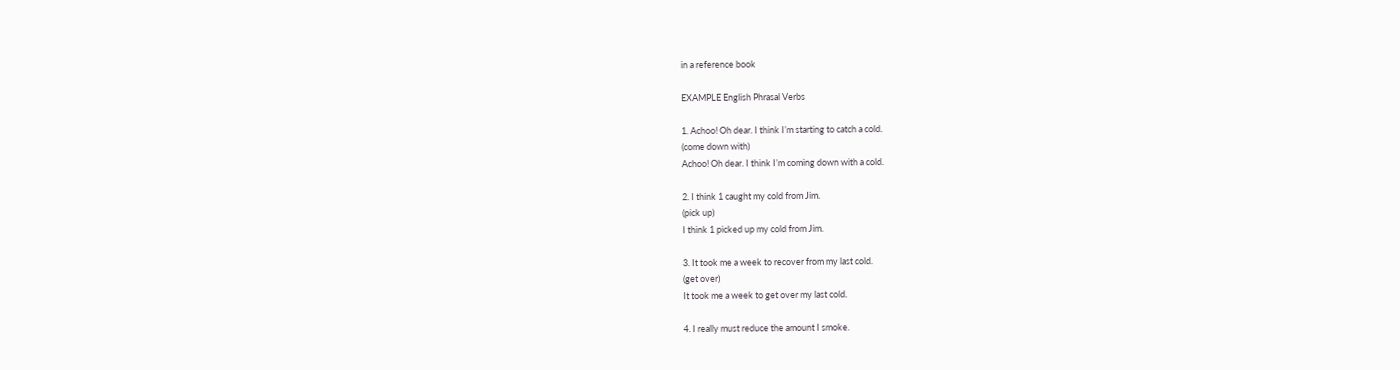in a reference book

EXAMPLE English Phrasal Verbs

1. Achoo! Oh dear. I think I’m starting to catch a cold.
(come down with)
Achoo! Oh dear. I think I’m coming down with a cold.

2. I think 1 caught my cold from Jim.
(pick up)
I think 1 picked up my cold from Jim.

3. It took me a week to recover from my last cold.
(get over)
It took me a week to get over my last cold.

4. I really must reduce the amount I smoke.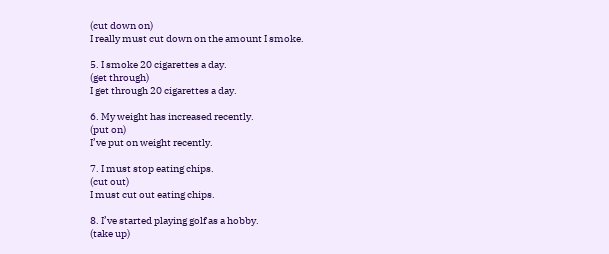(cut down on)
I really must cut down on the amount I smoke.

5. I smoke 20 cigarettes a day.
(get through)
I get through 20 cigarettes a day.

6. My weight has increased recently.
(put on)
I’ve put on weight recently.

7. I must stop eating chips.
(cut out)
I must cut out eating chips.

8. I’ve started playing golf as a hobby.
(take up)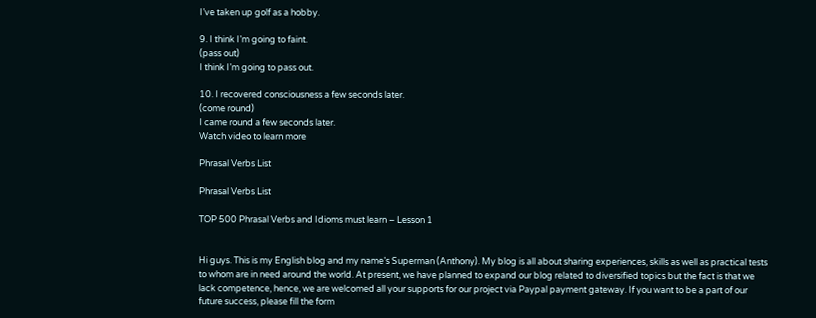I’ve taken up golf as a hobby.

9. I think I’m going to faint.
(pass out)
I think I’m going to pass out.

10. I recovered consciousness a few seconds later.
(come round)
I came round a few seconds later.
Watch video to learn more

Phrasal Verbs List

Phrasal Verbs List

TOP 500 Phrasal Verbs and Idioms must learn – Lesson 1


Hi guys. This is my English blog and my name’s Superman (Anthony). My blog is all about sharing experiences, skills as well as practical tests to whom are in need around the world. At present, we have planned to expand our blog related to diversified topics but the fact is that we lack competence, hence, we are welcomed all your supports for our project via Paypal payment gateway. If you want to be a part of our future success, please fill the form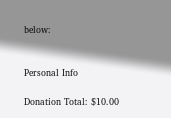below:


Personal Info

Donation Total: $10.00